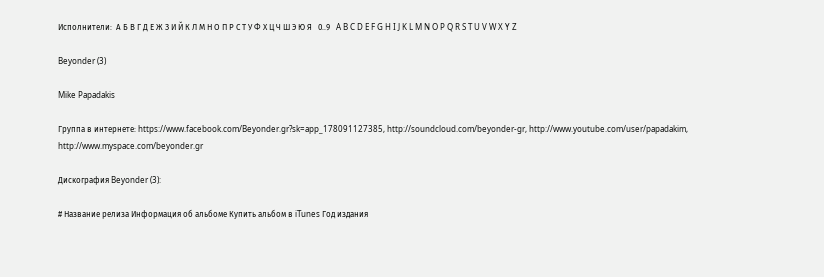Исполнители:  А Б В Г Д Е Ж З И Й К Л М Н О П Р С Т У Ф Х Ц Ч Ш Э Ю Я   0..9   A B C D E F G H I J K L M N O P Q R S T U V W X Y Z

Beyonder (3)

Mike Papadakis

Группа в интернете: https://www.facebook.com/Beyonder.gr?sk=app_178091127385, http://soundcloud.com/beyonder-gr, http://www.youtube.com/user/papadakim, http://www.myspace.com/beyonder.gr

Дискография Beyonder (3):

# Название релиза Информация об aльбоме Купить альбом в iTunes Год издания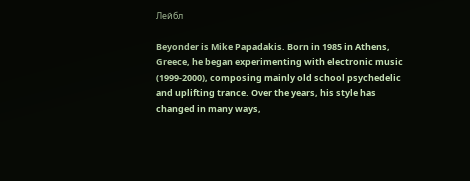Лейбл

Beyonder is Mike Papadakis. Born in 1985 in Athens, Greece, he began experimenting with electronic music (1999-2000), composing mainly old school psychedelic and uplifting trance. Over the years, his style has changed in many ways,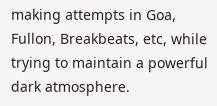making attempts in Goa, Fullon, Breakbeats, etc, while trying to maintain a powerful dark atmosphere.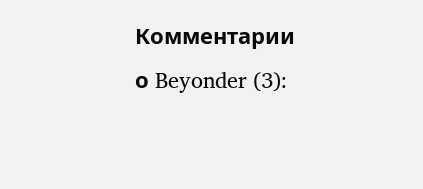Комментарии о Beyonder (3):